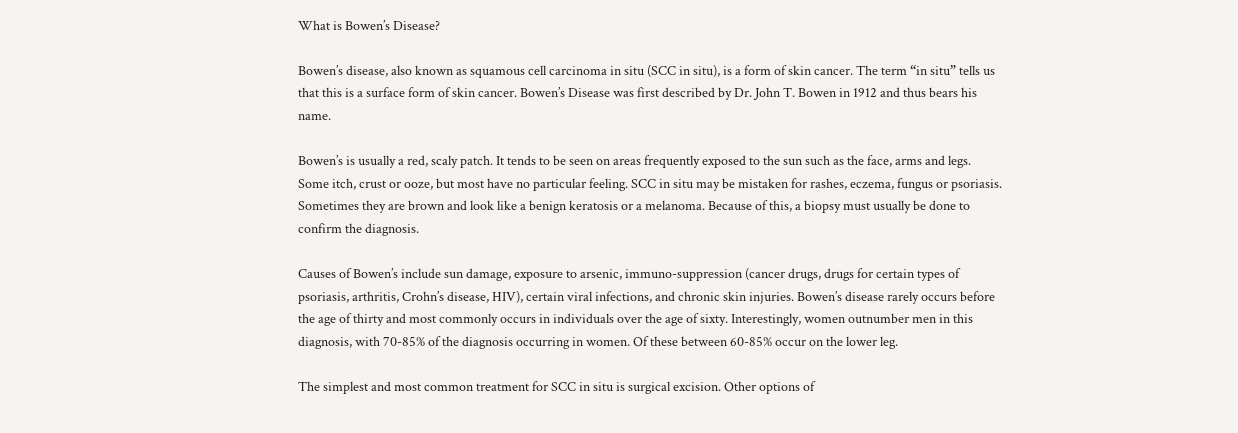What is Bowen’s Disease?

Bowen’s disease, also known as squamous cell carcinoma in situ (SCC in situ), is a form of skin cancer. The term “in situ” tells us that this is a surface form of skin cancer. Bowen’s Disease was first described by Dr. John T. Bowen in 1912 and thus bears his name.

Bowen’s is usually a red, scaly patch. It tends to be seen on areas frequently exposed to the sun such as the face, arms and legs. Some itch, crust or ooze, but most have no particular feeling. SCC in situ may be mistaken for rashes, eczema, fungus or psoriasis. Sometimes they are brown and look like a benign keratosis or a melanoma. Because of this, a biopsy must usually be done to confirm the diagnosis.

Causes of Bowen’s include sun damage, exposure to arsenic, immuno-suppression (cancer drugs, drugs for certain types of psoriasis, arthritis, Crohn’s disease, HIV), certain viral infections, and chronic skin injuries. Bowen’s disease rarely occurs before the age of thirty and most commonly occurs in individuals over the age of sixty. Interestingly, women outnumber men in this diagnosis, with 70-85% of the diagnosis occurring in women. Of these between 60-85% occur on the lower leg.

The simplest and most common treatment for SCC in situ is surgical excision. Other options of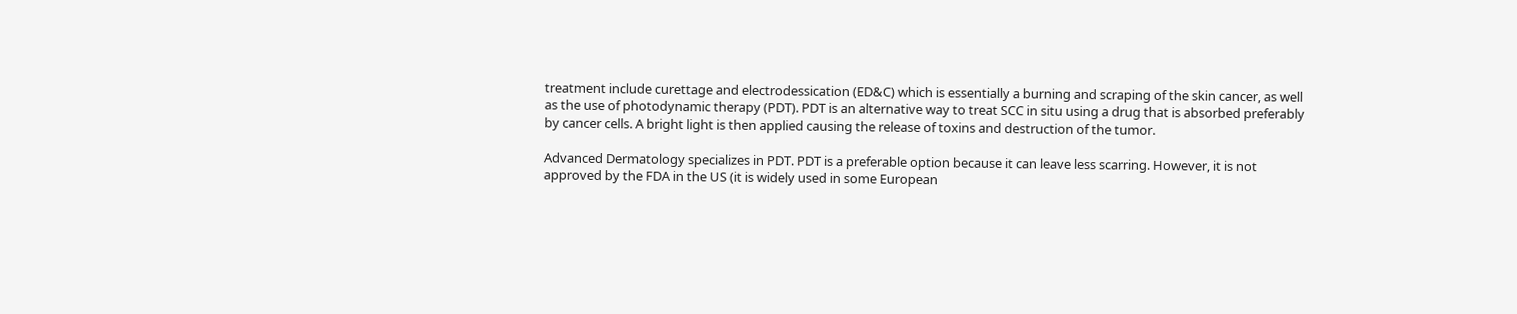treatment include curettage and electrodessication (ED&C) which is essentially a burning and scraping of the skin cancer, as well as the use of photodynamic therapy (PDT). PDT is an alternative way to treat SCC in situ using a drug that is absorbed preferably by cancer cells. A bright light is then applied causing the release of toxins and destruction of the tumor.

Advanced Dermatology specializes in PDT. PDT is a preferable option because it can leave less scarring. However, it is not approved by the FDA in the US (it is widely used in some European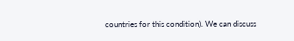countries for this condition). We can discuss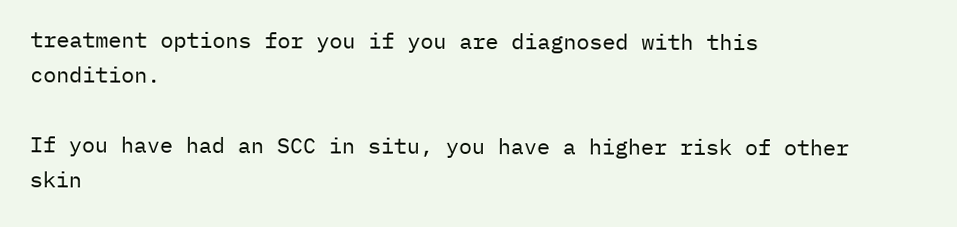treatment options for you if you are diagnosed with this condition.

If you have had an SCC in situ, you have a higher risk of other skin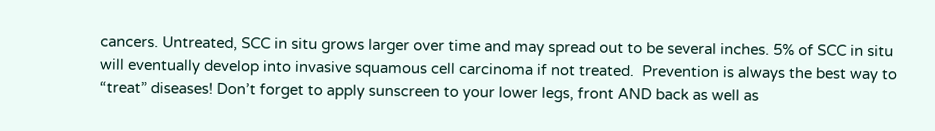cancers. Untreated, SCC in situ grows larger over time and may spread out to be several inches. 5% of SCC in situ will eventually develop into invasive squamous cell carcinoma if not treated.  Prevention is always the best way to “treat” diseases! Don’t forget to apply sunscreen to your lower legs, front AND back as well as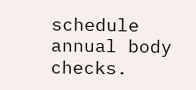schedule annual body checks.